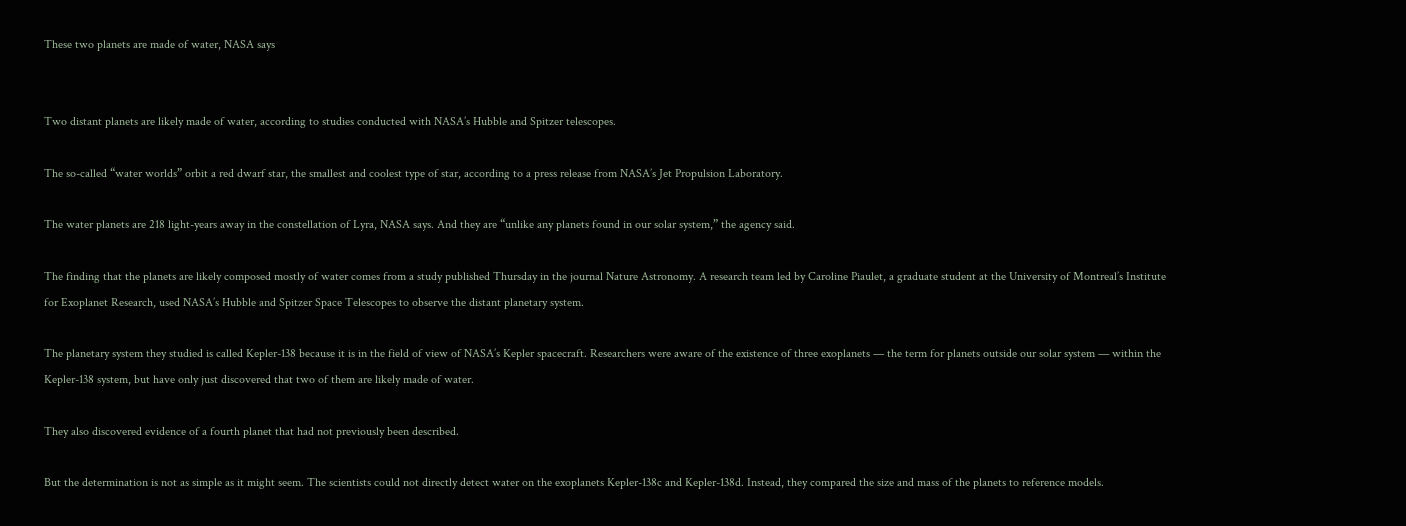These two planets are made of water, NASA says


Two distant planets are likely made of water, according to studies conducted with NASA’s Hubble and Spitzer telescopes.

The so-called “water worlds” orbit a red dwarf star, the smallest and coolest type of star, according to a press release from NASA’s Jet Propulsion Laboratory.

The water planets are 218 light-years away in the constellation of Lyra, NASA says. And they are “unlike any planets found in our solar system,” the agency said.

The finding that the planets are likely composed mostly of water comes from a study published Thursday in the journal Nature Astronomy. A research team led by Caroline Piaulet, a graduate student at the University of Montreal’s Institute for Exoplanet Research, used NASA’s Hubble and Spitzer Space Telescopes to observe the distant planetary system.

The planetary system they studied is called Kepler-138 because it is in the field of view of NASA’s Kepler spacecraft. Researchers were aware of the existence of three exoplanets — the term for planets outside our solar system — within the Kepler-138 system, but have only just discovered that two of them are likely made of water.

They also discovered evidence of a fourth planet that had not previously been described.

But the determination is not as simple as it might seem. The scientists could not directly detect water on the exoplanets Kepler-138c and Kepler-138d. Instead, they compared the size and mass of the planets to reference models.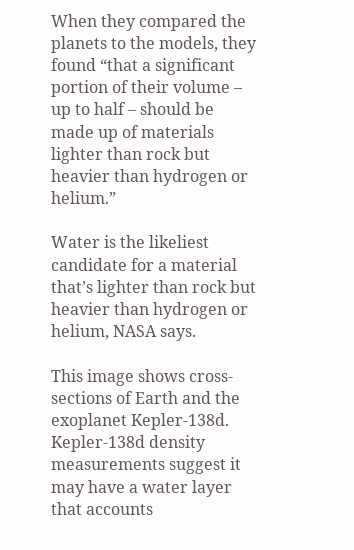When they compared the planets to the models, they found “that a significant portion of their volume – up to half – should be made up of materials lighter than rock but heavier than hydrogen or helium.”

Water is the likeliest candidate for a material that’s lighter than rock but heavier than hydrogen or helium, NASA says.

This image shows cross-sections of Earth and the exoplanet Kepler-138d.  Kepler-138d density measurements suggest it may have a water layer that accounts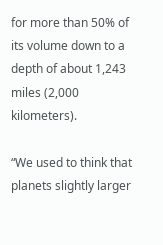for more than 50% of its volume down to a depth of about 1,243 miles (2,000 kilometers).

“We used to think that planets slightly larger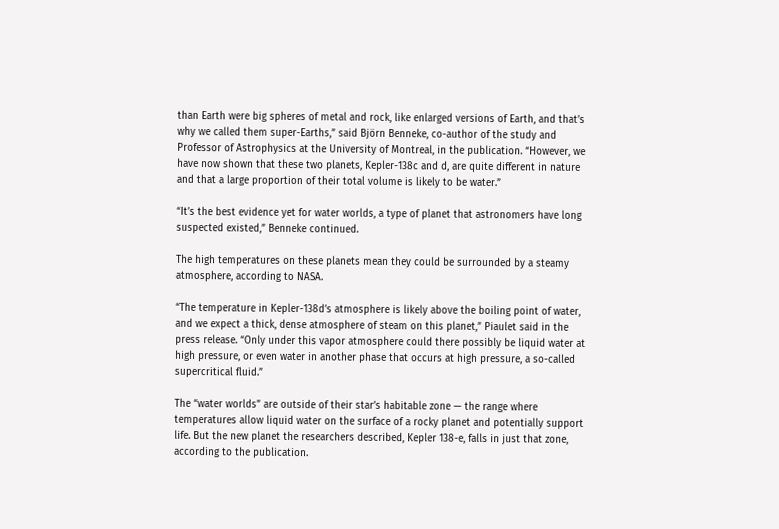than Earth were big spheres of metal and rock, like enlarged versions of Earth, and that’s why we called them super-Earths,” said Björn Benneke, co-author of the study and Professor of Astrophysics at the University of Montreal, in the publication. “However, we have now shown that these two planets, Kepler-138c and d, are quite different in nature and that a large proportion of their total volume is likely to be water.”

“It’s the best evidence yet for water worlds, a type of planet that astronomers have long suspected existed,” Benneke continued.

The high temperatures on these planets mean they could be surrounded by a steamy atmosphere, according to NASA.

“The temperature in Kepler-138d’s atmosphere is likely above the boiling point of water, and we expect a thick, dense atmosphere of steam on this planet,” Piaulet said in the press release. “Only under this vapor atmosphere could there possibly be liquid water at high pressure, or even water in another phase that occurs at high pressure, a so-called supercritical fluid.”

The “water worlds” are outside of their star’s habitable zone — the range where temperatures allow liquid water on the surface of a rocky planet and potentially support life. But the new planet the researchers described, Kepler 138-e, falls in just that zone, according to the publication.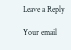Leave a Reply

Your email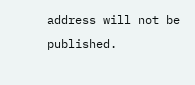address will not be published.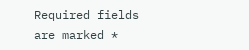Required fields are marked *